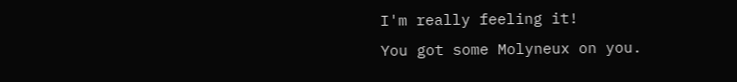I'm really feeling it!
You got some Molyneux on you.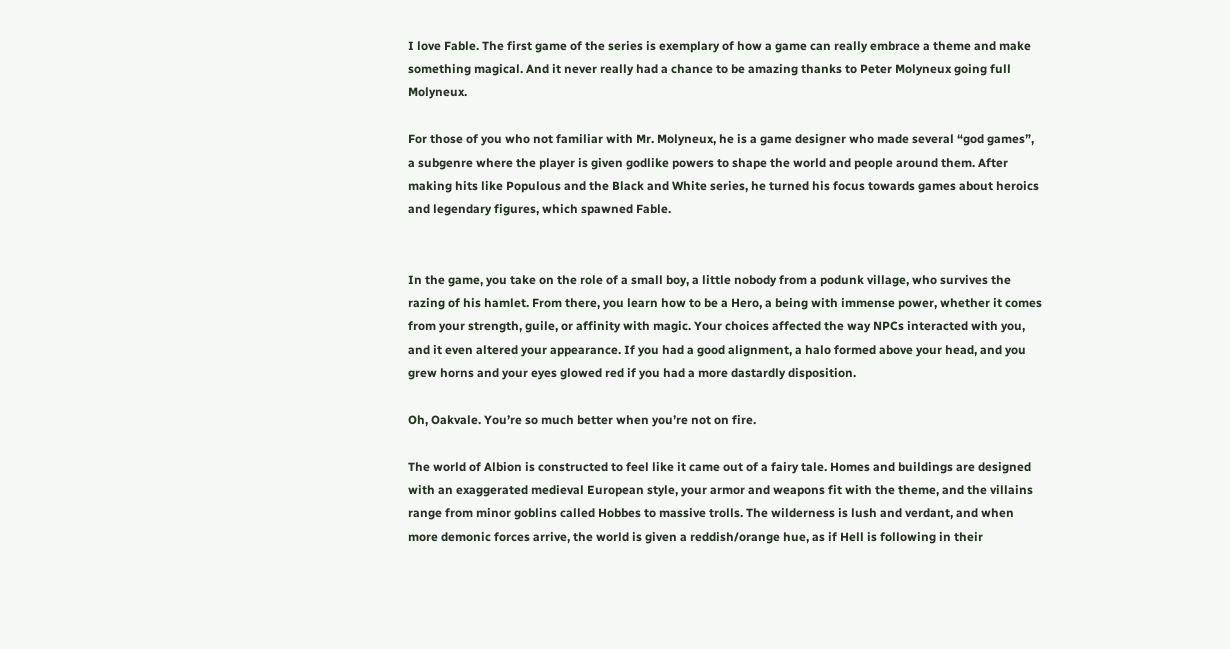I love Fable. The first game of the series is exemplary of how a game can really embrace a theme and make something magical. And it never really had a chance to be amazing thanks to Peter Molyneux going full Molyneux.

For those of you who not familiar with Mr. Molyneux, he is a game designer who made several “god games”, a subgenre where the player is given godlike powers to shape the world and people around them. After making hits like Populous and the Black and White series, he turned his focus towards games about heroics and legendary figures, which spawned Fable.


In the game, you take on the role of a small boy, a little nobody from a podunk village, who survives the razing of his hamlet. From there, you learn how to be a Hero, a being with immense power, whether it comes from your strength, guile, or affinity with magic. Your choices affected the way NPCs interacted with you, and it even altered your appearance. If you had a good alignment, a halo formed above your head, and you grew horns and your eyes glowed red if you had a more dastardly disposition.

Oh, Oakvale. You’re so much better when you’re not on fire.

The world of Albion is constructed to feel like it came out of a fairy tale. Homes and buildings are designed with an exaggerated medieval European style, your armor and weapons fit with the theme, and the villains range from minor goblins called Hobbes to massive trolls. The wilderness is lush and verdant, and when more demonic forces arrive, the world is given a reddish/orange hue, as if Hell is following in their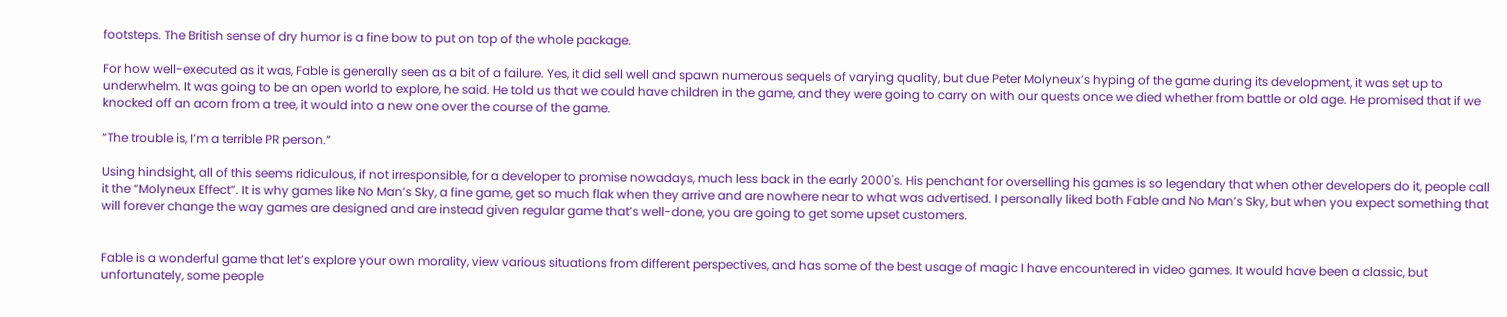footsteps. The British sense of dry humor is a fine bow to put on top of the whole package.

For how well-executed as it was, Fable is generally seen as a bit of a failure. Yes, it did sell well and spawn numerous sequels of varying quality, but due Peter Molyneux’s hyping of the game during its development, it was set up to underwhelm. It was going to be an open world to explore, he said. He told us that we could have children in the game, and they were going to carry on with our quests once we died whether from battle or old age. He promised that if we knocked off an acorn from a tree, it would into a new one over the course of the game.

“The trouble is, I’m a terrible PR person.”

Using hindsight, all of this seems ridiculous, if not irresponsible, for a developer to promise nowadays, much less back in the early 2000's. His penchant for overselling his games is so legendary that when other developers do it, people call it the “Molyneux Effect”. It is why games like No Man’s Sky, a fine game, get so much flak when they arrive and are nowhere near to what was advertised. I personally liked both Fable and No Man’s Sky, but when you expect something that will forever change the way games are designed and are instead given regular game that’s well-done, you are going to get some upset customers.


Fable is a wonderful game that let’s explore your own morality, view various situations from different perspectives, and has some of the best usage of magic I have encountered in video games. It would have been a classic, but unfortunately, some people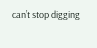can’t stop digging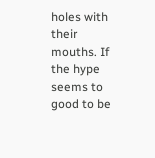holes with their mouths. If the hype seems to good to be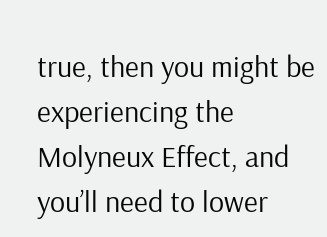true, then you might be experiencing the Molyneux Effect, and you’ll need to lower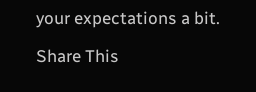your expectations a bit.

Share This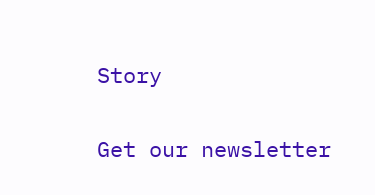Story

Get our newsletter